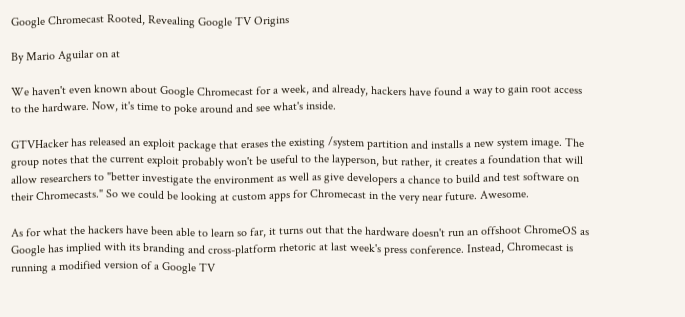Google Chromecast Rooted, Revealing Google TV Origins

By Mario Aguilar on at

We haven't even known about Google Chromecast for a week, and already, hackers have found a way to gain root access to the hardware. Now, it's time to poke around and see what's inside.

GTVHacker has released an exploit package that erases the existing /system partition and installs a new system image. The group notes that the current exploit probably won't be useful to the layperson, but rather, it creates a foundation that will allow researchers to "better investigate the environment as well as give developers a chance to build and test software on their Chromecasts." So we could be looking at custom apps for Chromecast in the very near future. Awesome.

As for what the hackers have been able to learn so far, it turns out that the hardware doesn't run an offshoot ChromeOS as Google has implied with its branding and cross-platform rhetoric at last week's press conference. Instead, Chromecast is running a modified version of a Google TV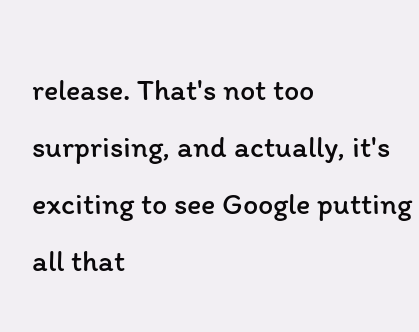release. That's not too surprising, and actually, it's exciting to see Google putting all that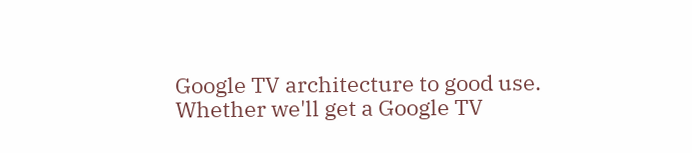Google TV architecture to good use. Whether we'll get a Google TV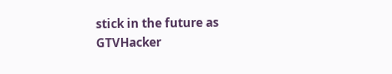stick in the future as GTVHacker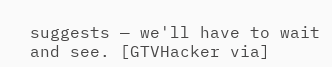suggests — we'll have to wait and see. [GTVHacker via]